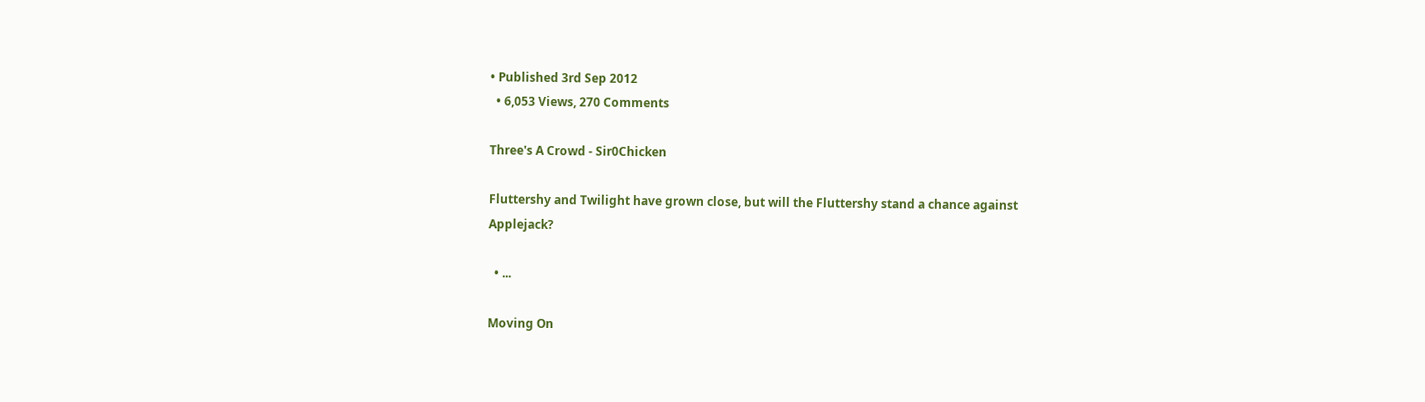• Published 3rd Sep 2012
  • 6,053 Views, 270 Comments

Three's A Crowd - Sir0Chicken

Fluttershy and Twilight have grown close, but will the Fluttershy stand a chance against Applejack?

  • ...

Moving On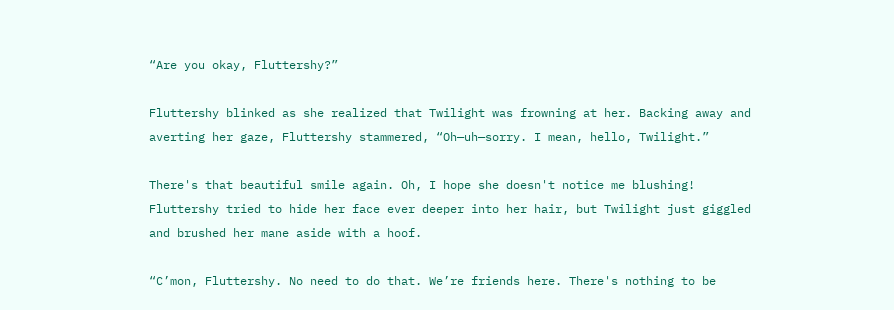“Are you okay, Fluttershy?”

Fluttershy blinked as she realized that Twilight was frowning at her. Backing away and averting her gaze, Fluttershy stammered, “Oh—uh—sorry. I mean, hello, Twilight.”

There's that beautiful smile again. Oh, I hope she doesn't notice me blushing! Fluttershy tried to hide her face ever deeper into her hair, but Twilight just giggled and brushed her mane aside with a hoof.

“C’mon, Fluttershy. No need to do that. We’re friends here. There's nothing to be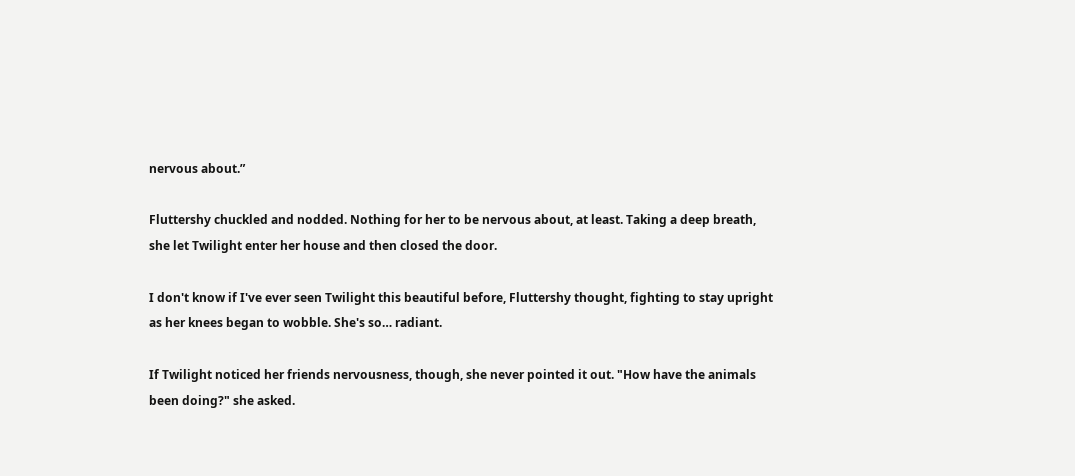nervous about.”

Fluttershy chuckled and nodded. Nothing for her to be nervous about, at least. Taking a deep breath, she let Twilight enter her house and then closed the door.

I don't know if I've ever seen Twilight this beautiful before, Fluttershy thought, fighting to stay upright as her knees began to wobble. She's so… radiant.

If Twilight noticed her friends nervousness, though, she never pointed it out. "How have the animals been doing?" she asked.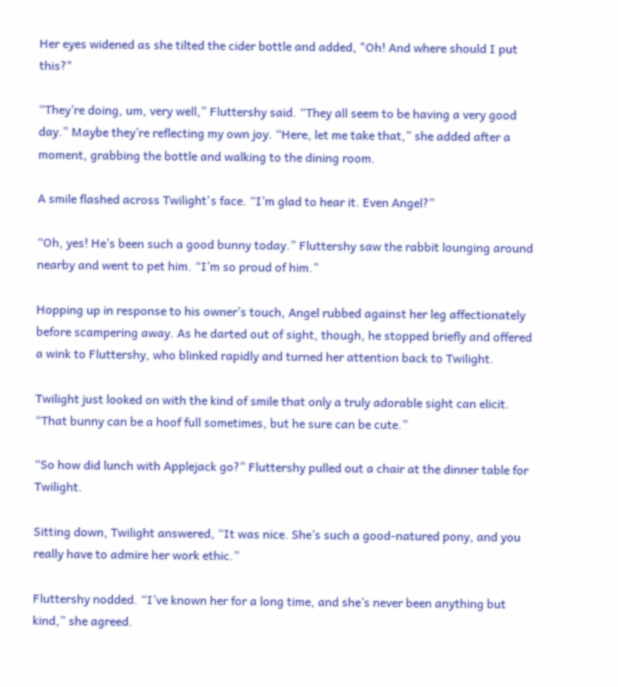Her eyes widened as she tilted the cider bottle and added, "Oh! And where should I put this?"

“They’re doing, um, very well,” Fluttershy said. “They all seem to be having a very good day.” Maybe they’re reflecting my own joy. “Here, let me take that,” she added after a moment, grabbing the bottle and walking to the dining room.

A smile flashed across Twilight's face. “I’m glad to hear it. Even Angel?”

“Oh, yes! He’s been such a good bunny today.” Fluttershy saw the rabbit lounging around nearby and went to pet him. “I’m so proud of him.”

Hopping up in response to his owner’s touch, Angel rubbed against her leg affectionately before scampering away. As he darted out of sight, though, he stopped briefly and offered a wink to Fluttershy, who blinked rapidly and turned her attention back to Twilight.

Twilight just looked on with the kind of smile that only a truly adorable sight can elicit. “That bunny can be a hoof full sometimes, but he sure can be cute.”

“So how did lunch with Applejack go?” Fluttershy pulled out a chair at the dinner table for Twilight.

Sitting down, Twilight answered, “It was nice. She’s such a good-natured pony, and you really have to admire her work ethic.”

Fluttershy nodded. “I’ve known her for a long time, and she’s never been anything but kind,” she agreed.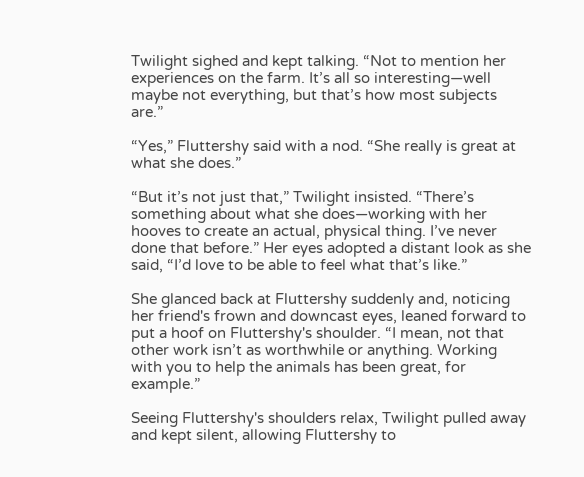Twilight sighed and kept talking. “Not to mention her experiences on the farm. It’s all so interesting—well maybe not everything, but that’s how most subjects are.”

“Yes,” Fluttershy said with a nod. “She really is great at what she does.”

“But it’s not just that,” Twilight insisted. “There’s something about what she does—working with her hooves to create an actual, physical thing. I’ve never done that before.” Her eyes adopted a distant look as she said, “I’d love to be able to feel what that’s like.”

She glanced back at Fluttershy suddenly and, noticing her friend's frown and downcast eyes, leaned forward to put a hoof on Fluttershy's shoulder. “I mean, not that other work isn’t as worthwhile or anything. Working with you to help the animals has been great, for example.”

Seeing Fluttershy's shoulders relax, Twilight pulled away and kept silent, allowing Fluttershy to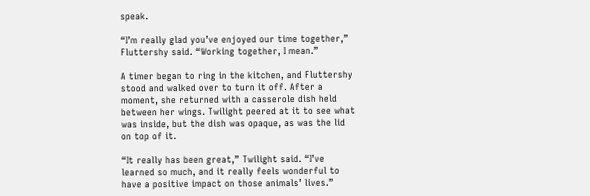speak.

“I’m really glad you’ve enjoyed our time together,” Fluttershy said. “Working together, I mean.”

A timer began to ring in the kitchen, and Fluttershy stood and walked over to turn it off. After a moment, she returned with a casserole dish held between her wings. Twilight peered at it to see what was inside, but the dish was opaque, as was the lid on top of it.

“It really has been great,” Twilight said. “I’ve learned so much, and it really feels wonderful to have a positive impact on those animals’ lives.”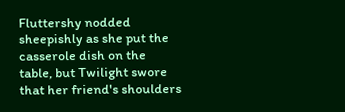Fluttershy nodded sheepishly as she put the casserole dish on the table, but Twilight swore that her friend's shoulders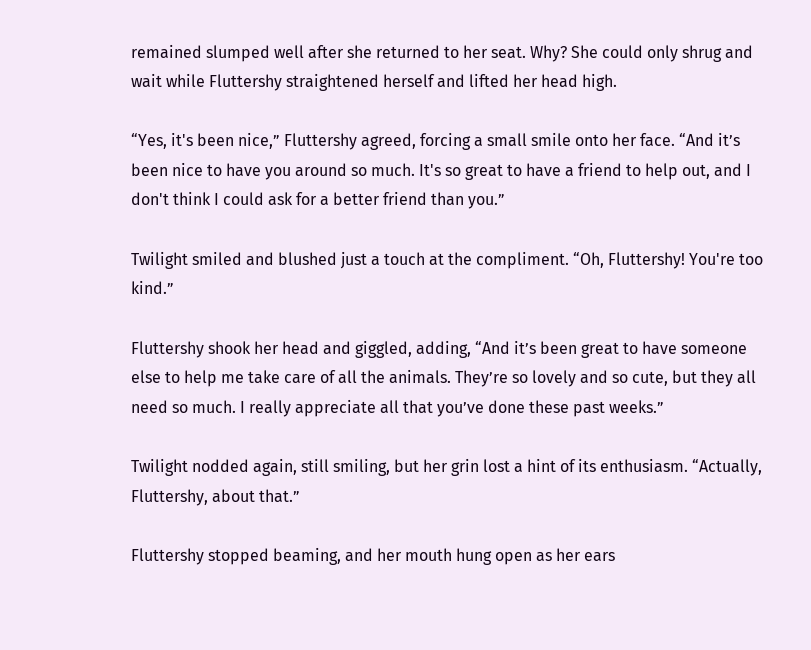remained slumped well after she returned to her seat. Why? She could only shrug and wait while Fluttershy straightened herself and lifted her head high.

“Yes, it's been nice,” Fluttershy agreed, forcing a small smile onto her face. “And it’s been nice to have you around so much. It's so great to have a friend to help out, and I don't think I could ask for a better friend than you.”

Twilight smiled and blushed just a touch at the compliment. “Oh, Fluttershy! You're too kind.”

Fluttershy shook her head and giggled, adding, “And it’s been great to have someone else to help me take care of all the animals. They’re so lovely and so cute, but they all need so much. I really appreciate all that you’ve done these past weeks.”

Twilight nodded again, still smiling, but her grin lost a hint of its enthusiasm. “Actually, Fluttershy, about that.”

Fluttershy stopped beaming, and her mouth hung open as her ears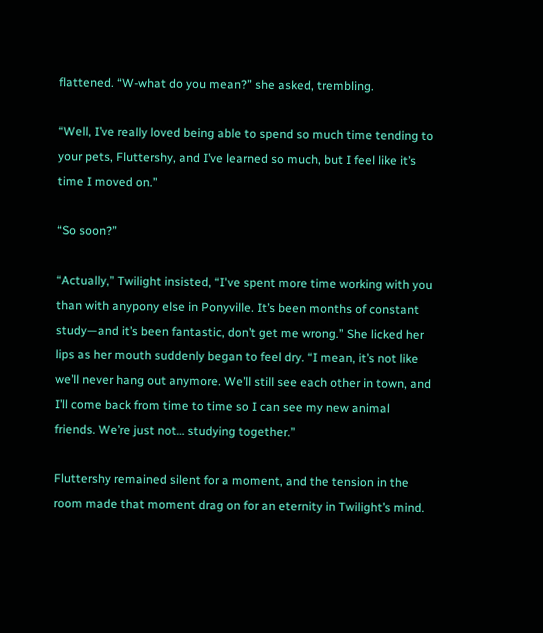flattened. “W-what do you mean?” she asked, trembling.

“Well, I’ve really loved being able to spend so much time tending to your pets, Fluttershy, and I’ve learned so much, but I feel like it’s time I moved on.”

“So soon?”

“Actually,” Twilight insisted, “I've spent more time working with you than with anypony else in Ponyville. It’s been months of constant study—and it’s been fantastic, don’t get me wrong.” She licked her lips as her mouth suddenly began to feel dry. “I mean, it’s not like we’ll never hang out anymore. We’ll still see each other in town, and I’ll come back from time to time so I can see my new animal friends. We’re just not… studying together.”

Fluttershy remained silent for a moment, and the tension in the room made that moment drag on for an eternity in Twilight’s mind.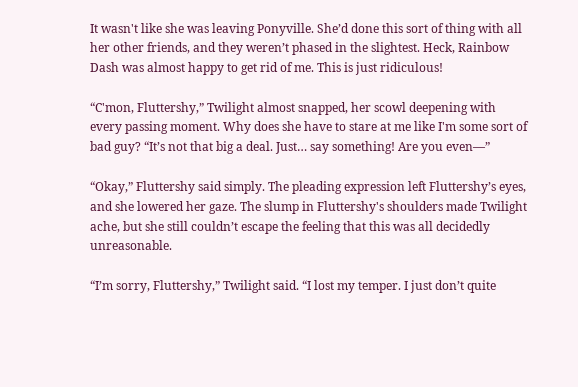It wasn't like she was leaving Ponyville. She’d done this sort of thing with all her other friends, and they weren’t phased in the slightest. Heck, Rainbow Dash was almost happy to get rid of me. This is just ridiculous!

“C'mon, Fluttershy,” Twilight almost snapped, her scowl deepening with every passing moment. Why does she have to stare at me like I'm some sort of bad guy? “It’s not that big a deal. Just… say something! Are you even—”

“Okay,” Fluttershy said simply. The pleading expression left Fluttershy’s eyes, and she lowered her gaze. The slump in Fluttershy's shoulders made Twilight ache, but she still couldn’t escape the feeling that this was all decidedly unreasonable.

“I’m sorry, Fluttershy,” Twilight said. “I lost my temper. I just don’t quite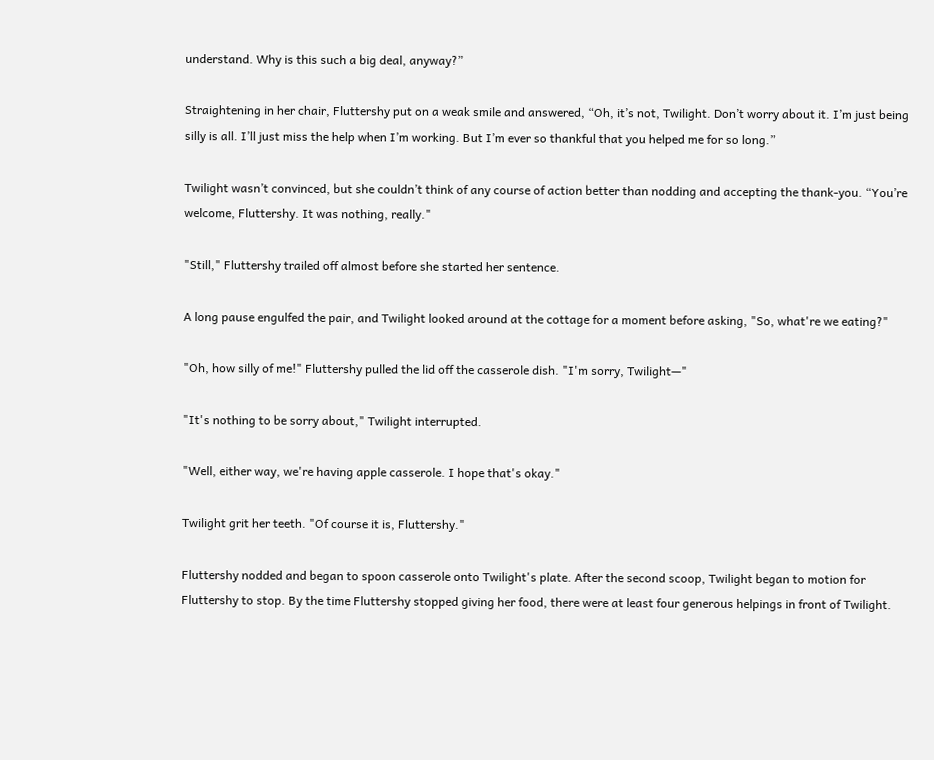understand. Why is this such a big deal, anyway?”

Straightening in her chair, Fluttershy put on a weak smile and answered, “Oh, it’s not, Twilight. Don’t worry about it. I’m just being silly is all. I’ll just miss the help when I’m working. But I’m ever so thankful that you helped me for so long.”

Twilight wasn’t convinced, but she couldn’t think of any course of action better than nodding and accepting the thank-you. “You’re welcome, Fluttershy. It was nothing, really."

"Still," Fluttershy trailed off almost before she started her sentence.

A long pause engulfed the pair, and Twilight looked around at the cottage for a moment before asking, "So, what're we eating?"

"Oh, how silly of me!" Fluttershy pulled the lid off the casserole dish. "I'm sorry, Twilight—"

"It's nothing to be sorry about," Twilight interrupted.

"Well, either way, we're having apple casserole. I hope that's okay."

Twilight grit her teeth. "Of course it is, Fluttershy."

Fluttershy nodded and began to spoon casserole onto Twilight's plate. After the second scoop, Twilight began to motion for Fluttershy to stop. By the time Fluttershy stopped giving her food, there were at least four generous helpings in front of Twilight.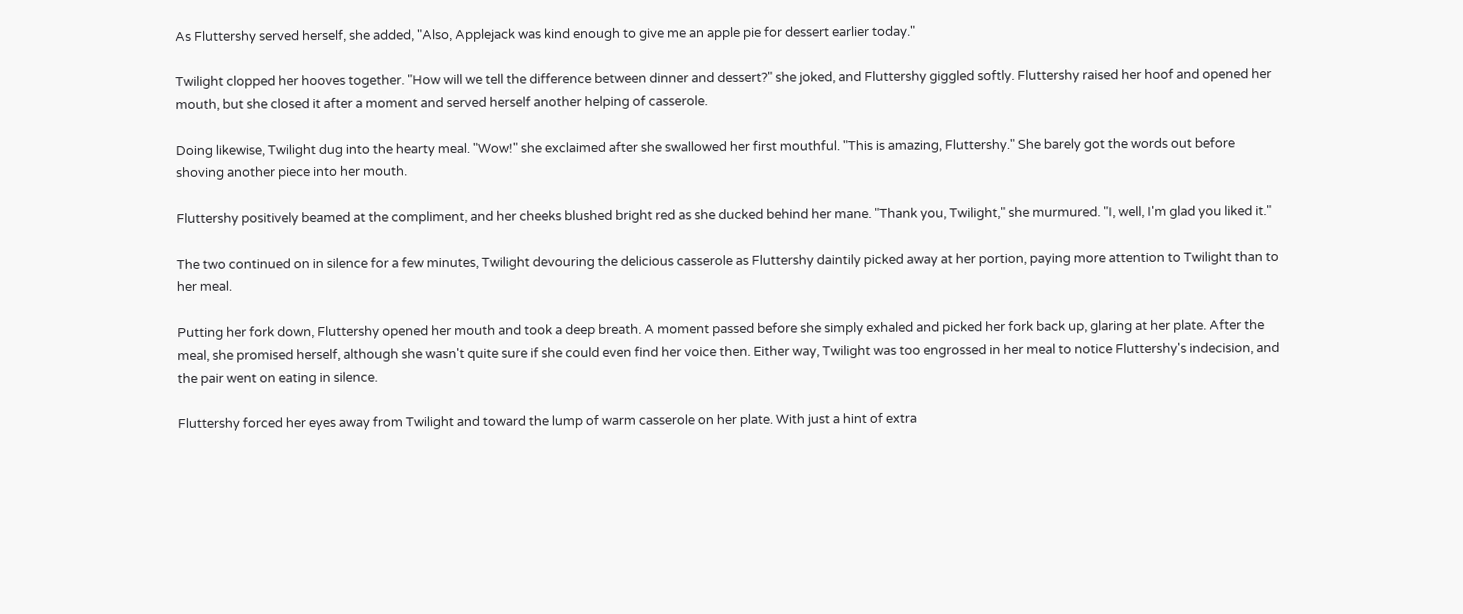As Fluttershy served herself, she added, "Also, Applejack was kind enough to give me an apple pie for dessert earlier today."

Twilight clopped her hooves together. "How will we tell the difference between dinner and dessert?" she joked, and Fluttershy giggled softly. Fluttershy raised her hoof and opened her mouth, but she closed it after a moment and served herself another helping of casserole.

Doing likewise, Twilight dug into the hearty meal. "Wow!" she exclaimed after she swallowed her first mouthful. "This is amazing, Fluttershy." She barely got the words out before shoving another piece into her mouth.

Fluttershy positively beamed at the compliment, and her cheeks blushed bright red as she ducked behind her mane. "Thank you, Twilight," she murmured. "I, well, I'm glad you liked it."

The two continued on in silence for a few minutes, Twilight devouring the delicious casserole as Fluttershy daintily picked away at her portion, paying more attention to Twilight than to her meal.

Putting her fork down, Fluttershy opened her mouth and took a deep breath. A moment passed before she simply exhaled and picked her fork back up, glaring at her plate. After the meal, she promised herself, although she wasn't quite sure if she could even find her voice then. Either way, Twilight was too engrossed in her meal to notice Fluttershy's indecision, and the pair went on eating in silence.

Fluttershy forced her eyes away from Twilight and toward the lump of warm casserole on her plate. With just a hint of extra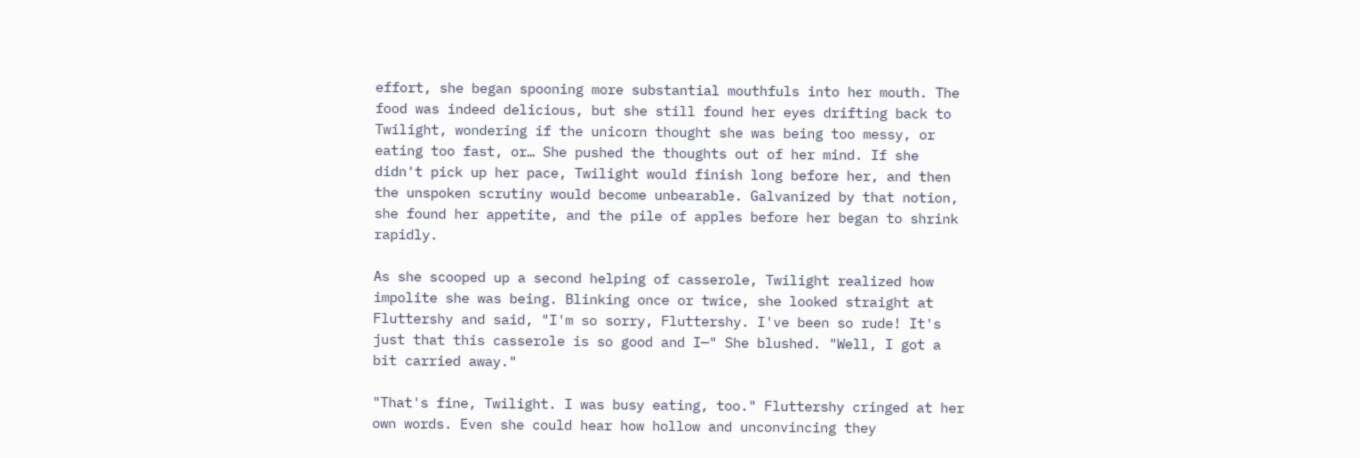effort, she began spooning more substantial mouthfuls into her mouth. The food was indeed delicious, but she still found her eyes drifting back to Twilight, wondering if the unicorn thought she was being too messy, or eating too fast, or… She pushed the thoughts out of her mind. If she didn't pick up her pace, Twilight would finish long before her, and then the unspoken scrutiny would become unbearable. Galvanized by that notion, she found her appetite, and the pile of apples before her began to shrink rapidly.

As she scooped up a second helping of casserole, Twilight realized how impolite she was being. Blinking once or twice, she looked straight at Fluttershy and said, "I'm so sorry, Fluttershy. I've been so rude! It's just that this casserole is so good and I—" She blushed. "Well, I got a bit carried away."

"That's fine, Twilight. I was busy eating, too." Fluttershy cringed at her own words. Even she could hear how hollow and unconvincing they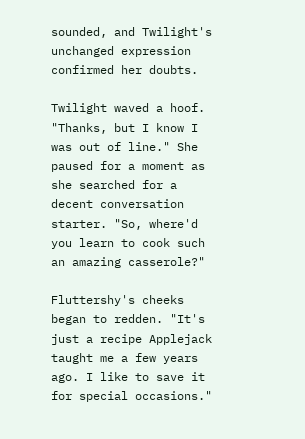sounded, and Twilight's unchanged expression confirmed her doubts.

Twilight waved a hoof. "Thanks, but I know I was out of line." She paused for a moment as she searched for a decent conversation starter. "So, where'd you learn to cook such an amazing casserole?"

Fluttershy's cheeks began to redden. "It's just a recipe Applejack taught me a few years ago. I like to save it for special occasions."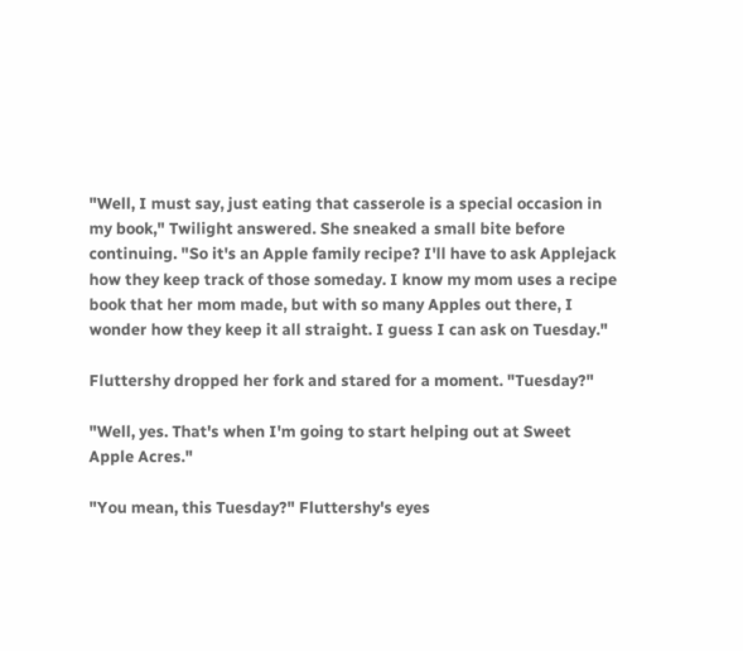"Well, I must say, just eating that casserole is a special occasion in my book," Twilight answered. She sneaked a small bite before continuing. "So it's an Apple family recipe? I'll have to ask Applejack how they keep track of those someday. I know my mom uses a recipe book that her mom made, but with so many Apples out there, I wonder how they keep it all straight. I guess I can ask on Tuesday."

Fluttershy dropped her fork and stared for a moment. "Tuesday?"

"Well, yes. That's when I'm going to start helping out at Sweet Apple Acres."

"You mean, this Tuesday?" Fluttershy's eyes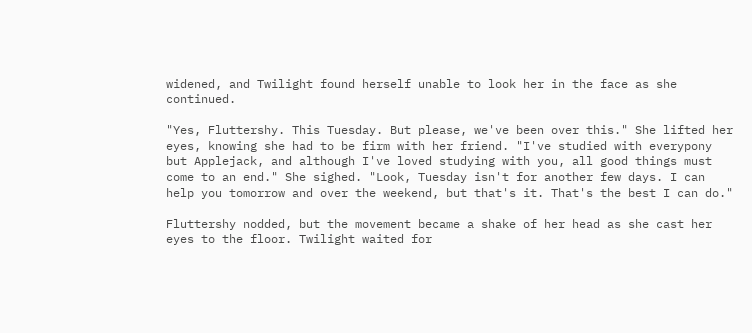widened, and Twilight found herself unable to look her in the face as she continued.

"Yes, Fluttershy. This Tuesday. But please, we've been over this." She lifted her eyes, knowing she had to be firm with her friend. "I've studied with everypony but Applejack, and although I've loved studying with you, all good things must come to an end." She sighed. "Look, Tuesday isn't for another few days. I can help you tomorrow and over the weekend, but that's it. That's the best I can do."

Fluttershy nodded, but the movement became a shake of her head as she cast her eyes to the floor. Twilight waited for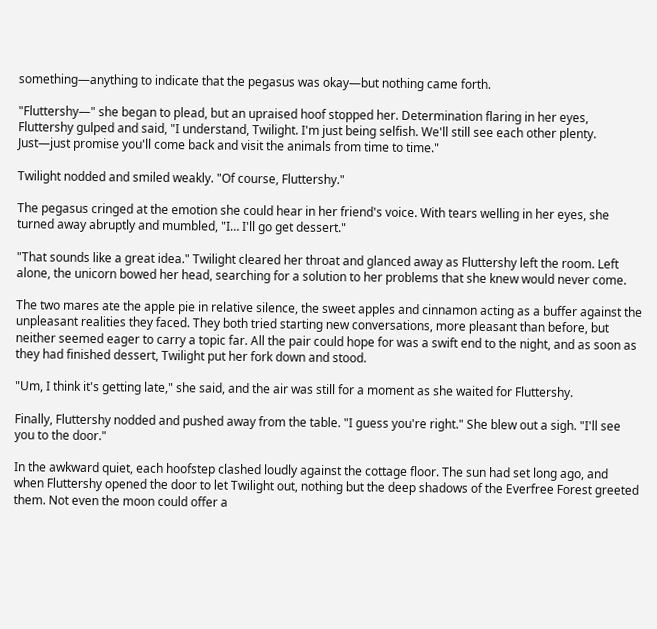something—anything to indicate that the pegasus was okay—but nothing came forth.

"Fluttershy—" she began to plead, but an upraised hoof stopped her. Determination flaring in her eyes, Fluttershy gulped and said, "I understand, Twilight. I'm just being selfish. We'll still see each other plenty. Just—just promise you'll come back and visit the animals from time to time."

Twilight nodded and smiled weakly. "Of course, Fluttershy."

The pegasus cringed at the emotion she could hear in her friend's voice. With tears welling in her eyes, she turned away abruptly and mumbled, "I… I'll go get dessert."

"That sounds like a great idea." Twilight cleared her throat and glanced away as Fluttershy left the room. Left alone, the unicorn bowed her head, searching for a solution to her problems that she knew would never come.

The two mares ate the apple pie in relative silence, the sweet apples and cinnamon acting as a buffer against the unpleasant realities they faced. They both tried starting new conversations, more pleasant than before, but neither seemed eager to carry a topic far. All the pair could hope for was a swift end to the night, and as soon as they had finished dessert, Twilight put her fork down and stood.

"Um, I think it's getting late," she said, and the air was still for a moment as she waited for Fluttershy.

Finally, Fluttershy nodded and pushed away from the table. "I guess you're right." She blew out a sigh. "I'll see you to the door."

In the awkward quiet, each hoofstep clashed loudly against the cottage floor. The sun had set long ago, and when Fluttershy opened the door to let Twilight out, nothing but the deep shadows of the Everfree Forest greeted them. Not even the moon could offer a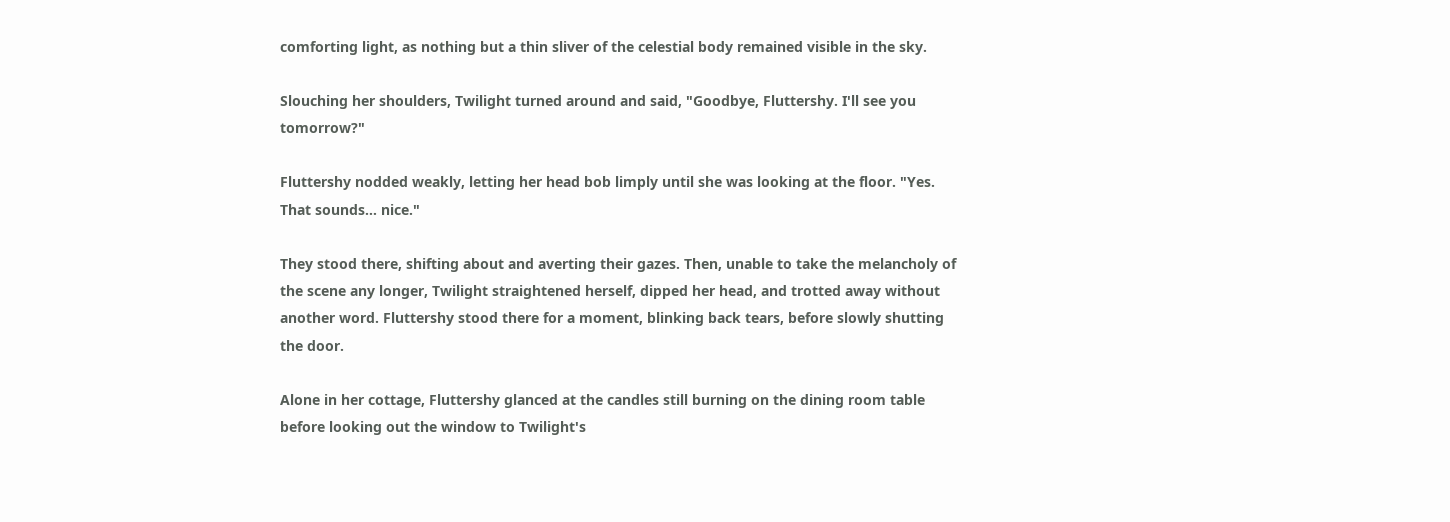comforting light, as nothing but a thin sliver of the celestial body remained visible in the sky.

Slouching her shoulders, Twilight turned around and said, "Goodbye, Fluttershy. I'll see you tomorrow?"

Fluttershy nodded weakly, letting her head bob limply until she was looking at the floor. "Yes. That sounds… nice."

They stood there, shifting about and averting their gazes. Then, unable to take the melancholy of the scene any longer, Twilight straightened herself, dipped her head, and trotted away without another word. Fluttershy stood there for a moment, blinking back tears, before slowly shutting the door.

Alone in her cottage, Fluttershy glanced at the candles still burning on the dining room table before looking out the window to Twilight's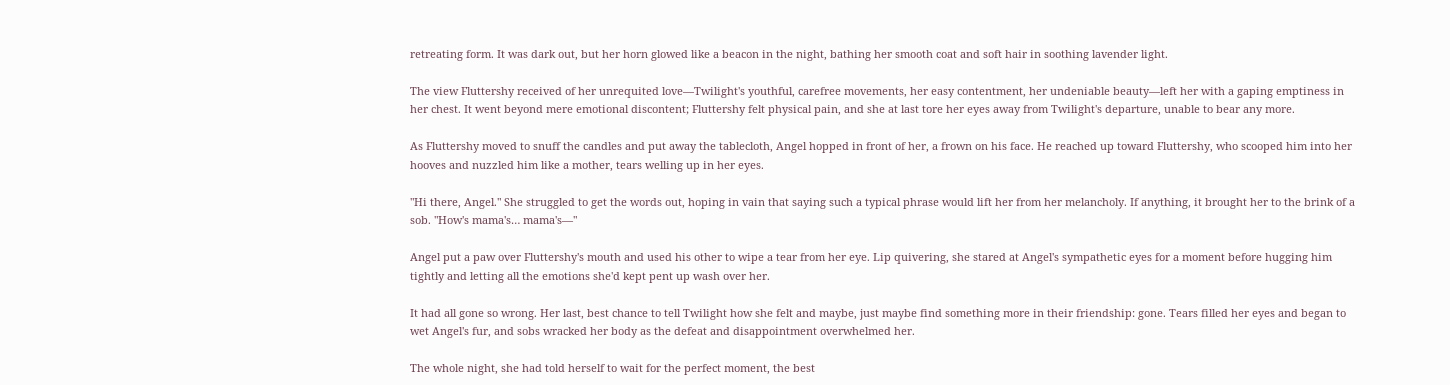retreating form. It was dark out, but her horn glowed like a beacon in the night, bathing her smooth coat and soft hair in soothing lavender light.

The view Fluttershy received of her unrequited love—Twilight's youthful, carefree movements, her easy contentment, her undeniable beauty—left her with a gaping emptiness in her chest. It went beyond mere emotional discontent; Fluttershy felt physical pain, and she at last tore her eyes away from Twilight's departure, unable to bear any more.

As Fluttershy moved to snuff the candles and put away the tablecloth, Angel hopped in front of her, a frown on his face. He reached up toward Fluttershy, who scooped him into her hooves and nuzzled him like a mother, tears welling up in her eyes.

"Hi there, Angel." She struggled to get the words out, hoping in vain that saying such a typical phrase would lift her from her melancholy. If anything, it brought her to the brink of a sob. "How's mama's… mama's—"

Angel put a paw over Fluttershy's mouth and used his other to wipe a tear from her eye. Lip quivering, she stared at Angel's sympathetic eyes for a moment before hugging him tightly and letting all the emotions she'd kept pent up wash over her.

It had all gone so wrong. Her last, best chance to tell Twilight how she felt and maybe, just maybe find something more in their friendship: gone. Tears filled her eyes and began to wet Angel's fur, and sobs wracked her body as the defeat and disappointment overwhelmed her.

The whole night, she had told herself to wait for the perfect moment, the best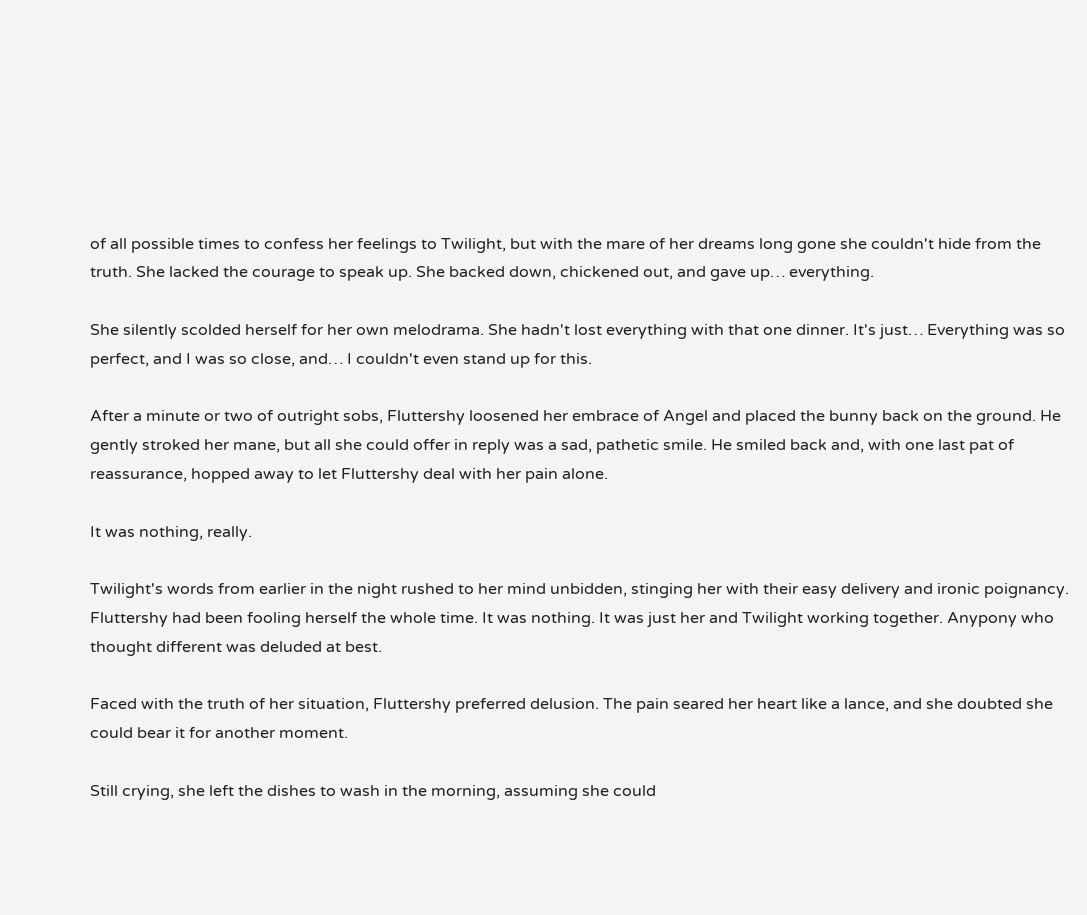of all possible times to confess her feelings to Twilight, but with the mare of her dreams long gone she couldn't hide from the truth. She lacked the courage to speak up. She backed down, chickened out, and gave up… everything.

She silently scolded herself for her own melodrama. She hadn't lost everything with that one dinner. It's just… Everything was so perfect, and I was so close, and… I couldn't even stand up for this.

After a minute or two of outright sobs, Fluttershy loosened her embrace of Angel and placed the bunny back on the ground. He gently stroked her mane, but all she could offer in reply was a sad, pathetic smile. He smiled back and, with one last pat of reassurance, hopped away to let Fluttershy deal with her pain alone.

It was nothing, really.

Twilight's words from earlier in the night rushed to her mind unbidden, stinging her with their easy delivery and ironic poignancy. Fluttershy had been fooling herself the whole time. It was nothing. It was just her and Twilight working together. Anypony who thought different was deluded at best.

Faced with the truth of her situation, Fluttershy preferred delusion. The pain seared her heart like a lance, and she doubted she could bear it for another moment.

Still crying, she left the dishes to wash in the morning, assuming she could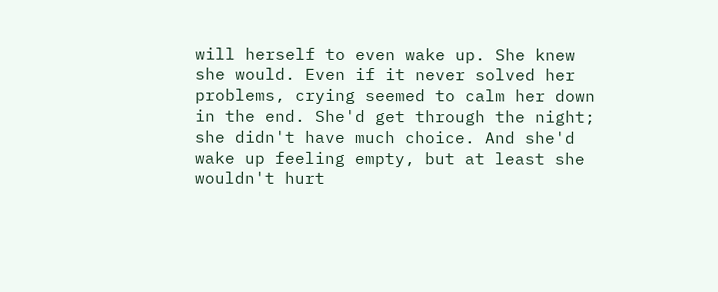will herself to even wake up. She knew she would. Even if it never solved her problems, crying seemed to calm her down in the end. She'd get through the night; she didn't have much choice. And she'd wake up feeling empty, but at least she wouldn't hurt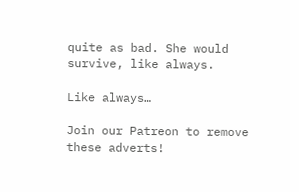quite as bad. She would survive, like always.

Like always…

Join our Patreon to remove these adverts!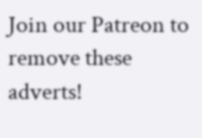Join our Patreon to remove these adverts!